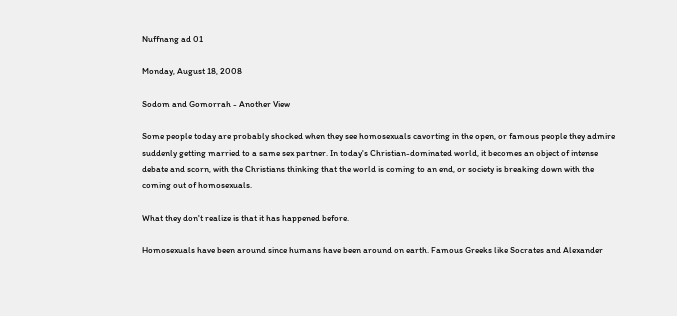Nuffnang ad 01

Monday, August 18, 2008

Sodom and Gomorrah - Another View

Some people today are probably shocked when they see homosexuals cavorting in the open, or famous people they admire suddenly getting married to a same sex partner. In today's Christian-dominated world, it becomes an object of intense debate and scorn, with the Christians thinking that the world is coming to an end, or society is breaking down with the coming out of homosexuals.

What they don't realize is that it has happened before.

Homosexuals have been around since humans have been around on earth. Famous Greeks like Socrates and Alexander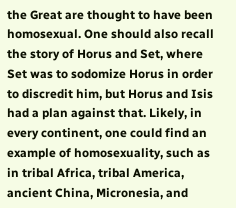the Great are thought to have been homosexual. One should also recall the story of Horus and Set, where Set was to sodomize Horus in order to discredit him, but Horus and Isis had a plan against that. Likely, in every continent, one could find an example of homosexuality, such as in tribal Africa, tribal America, ancient China, Micronesia, and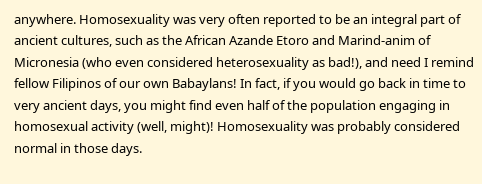anywhere. Homosexuality was very often reported to be an integral part of ancient cultures, such as the African Azande Etoro and Marind-anim of Micronesia (who even considered heterosexuality as bad!), and need I remind fellow Filipinos of our own Babaylans! In fact, if you would go back in time to very ancient days, you might find even half of the population engaging in homosexual activity (well, might)! Homosexuality was probably considered normal in those days.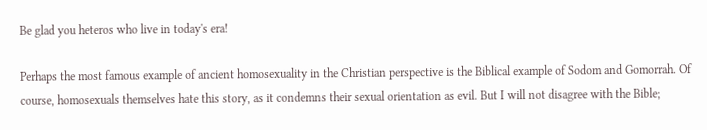Be glad you heteros who live in today's era!

Perhaps the most famous example of ancient homosexuality in the Christian perspective is the Biblical example of Sodom and Gomorrah. Of course, homosexuals themselves hate this story, as it condemns their sexual orientation as evil. But I will not disagree with the Bible;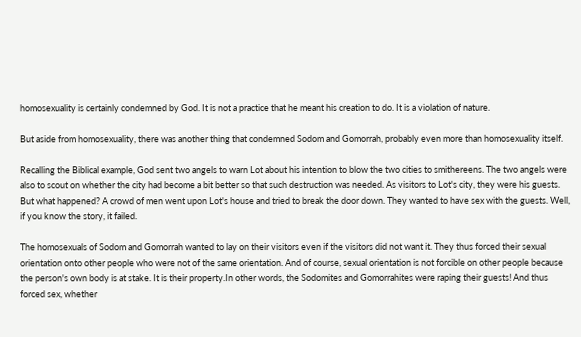homosexuality is certainly condemned by God. It is not a practice that he meant his creation to do. It is a violation of nature.

But aside from homosexuality, there was another thing that condemned Sodom and Gomorrah, probably even more than homosexuality itself.

Recalling the Biblical example, God sent two angels to warn Lot about his intention to blow the two cities to smithereens. The two angels were also to scout on whether the city had become a bit better so that such destruction was needed. As visitors to Lot's city, they were his guests. But what happened? A crowd of men went upon Lot's house and tried to break the door down. They wanted to have sex with the guests. Well, if you know the story, it failed.

The homosexuals of Sodom and Gomorrah wanted to lay on their visitors even if the visitors did not want it. They thus forced their sexual orientation onto other people who were not of the same orientation. And of course, sexual orientation is not forcible on other people because the person's own body is at stake. It is their property.In other words, the Sodomites and Gomorrahites were raping their guests! And thus forced sex, whether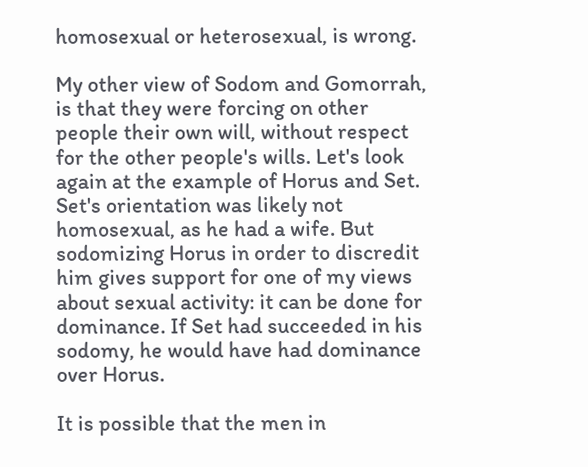homosexual or heterosexual, is wrong.

My other view of Sodom and Gomorrah, is that they were forcing on other people their own will, without respect for the other people's wills. Let's look again at the example of Horus and Set. Set's orientation was likely not homosexual, as he had a wife. But sodomizing Horus in order to discredit him gives support for one of my views about sexual activity: it can be done for dominance. If Set had succeeded in his sodomy, he would have had dominance over Horus.

It is possible that the men in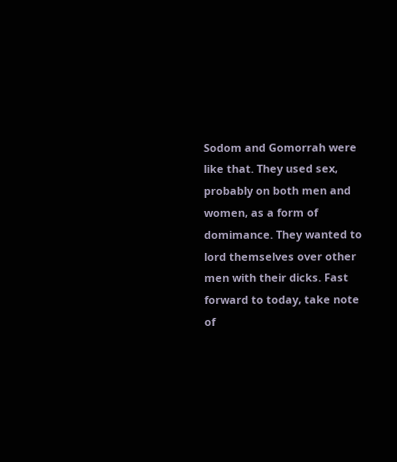Sodom and Gomorrah were like that. They used sex, probably on both men and women, as a form of domimance. They wanted to lord themselves over other men with their dicks. Fast forward to today, take note of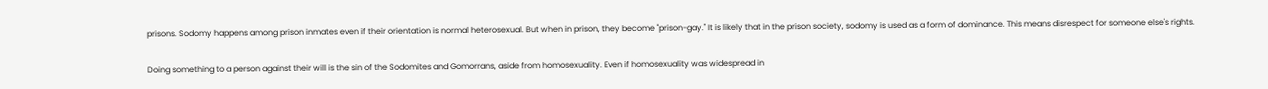prisons. Sodomy happens among prison inmates even if their orientation is normal heterosexual. But when in prison, they become "prison-gay." It is likely that in the prison society, sodomy is used as a form of dominance. This means disrespect for someone else's rights.

Doing something to a person against their will is the sin of the Sodomites and Gomorrans, aside from homosexuality. Even if homosexuality was widespread in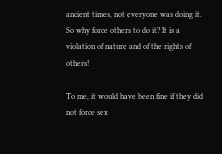ancient times, not everyone was doing it. So why force others to do it? It is a violation of nature and of the rights of others!

To me, it would have been fine if they did not force sex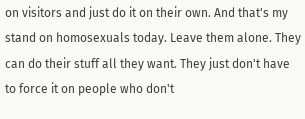on visitors and just do it on their own. And that's my stand on homosexuals today. Leave them alone. They can do their stuff all they want. They just don't have to force it on people who don't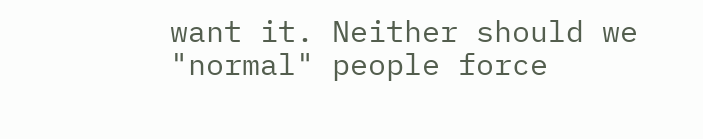want it. Neither should we "normal" people force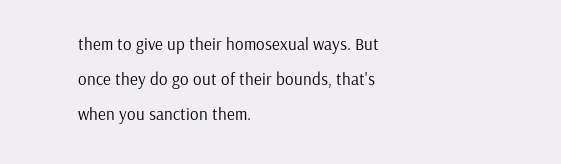them to give up their homosexual ways. But once they do go out of their bounds, that's when you sanction them.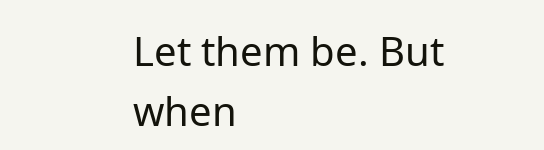Let them be. But when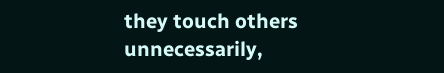they touch others unnecessarily,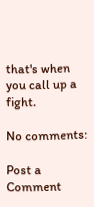that's when you call up a fight.

No comments:

Post a Comment